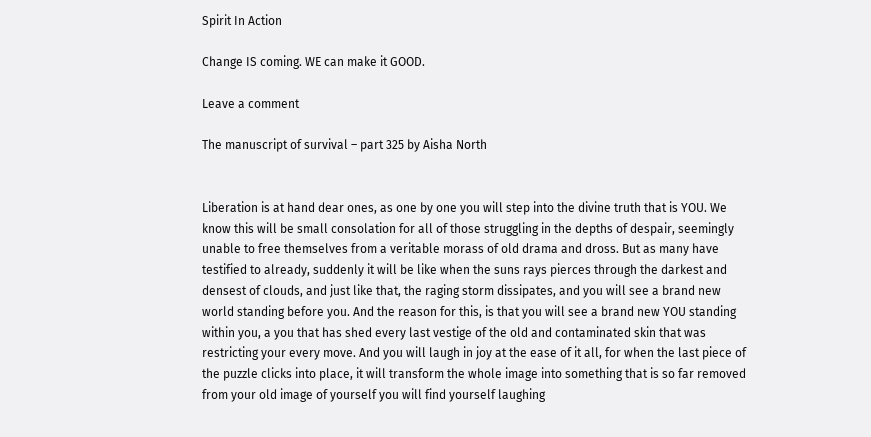Spirit In Action

Change IS coming. WE can make it GOOD.

Leave a comment

The manuscript of survival – part 325 by Aisha North


Liberation is at hand dear ones, as one by one you will step into the divine truth that is YOU. We know this will be small consolation for all of those struggling in the depths of despair, seemingly unable to free themselves from a veritable morass of old drama and dross. But as many have testified to already, suddenly it will be like when the suns rays pierces through the darkest and densest of clouds, and just like that, the raging storm dissipates, and you will see a brand new world standing before you. And the reason for this, is that you will see a brand new YOU standing within you, a you that has shed every last vestige of the old and contaminated skin that was restricting your every move. And you will laugh in joy at the ease of it all, for when the last piece of the puzzle clicks into place, it will transform the whole image into something that is so far removed from your old image of yourself you will find yourself laughing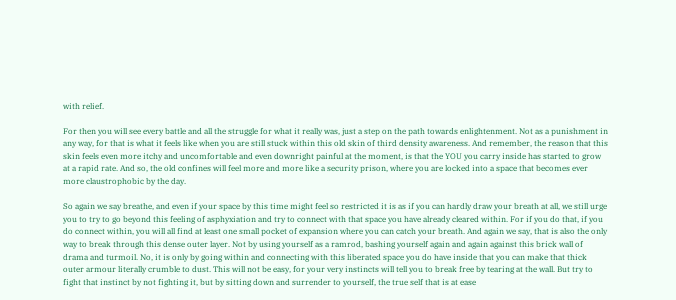with relief.

For then you will see every battle and all the struggle for what it really was, just a step on the path towards enlightenment. Not as a punishment in any way, for that is what it feels like when you are still stuck within this old skin of third density awareness. And remember, the reason that this skin feels even more itchy and uncomfortable and even downright painful at the moment, is that the YOU you carry inside has started to grow at a rapid rate. And so, the old confines will feel more and more like a security prison, where you are locked into a space that becomes ever more claustrophobic by the day.

So again we say breathe, and even if your space by this time might feel so restricted it is as if you can hardly draw your breath at all, we still urge you to try to go beyond this feeling of asphyxiation and try to connect with that space you have already cleared within. For if you do that, if you do connect within, you will all find at least one small pocket of expansion where you can catch your breath. And again we say, that is also the only way to break through this dense outer layer. Not by using yourself as a ramrod, bashing yourself again and again against this brick wall of drama and turmoil. No, it is only by going within and connecting with this liberated space you do have inside that you can make that thick outer armour literally crumble to dust. This will not be easy, for your very instincts will tell you to break free by tearing at the wall. But try to fight that instinct by not fighting it, but by sitting down and surrender to yourself, the true self that is at ease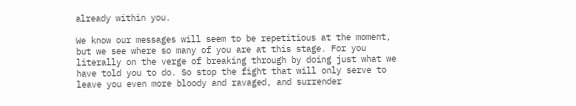already within you.

We know our messages will seem to be repetitious at the moment, but we see where so many of you are at this stage. For you literally on the verge of breaking through by doing just what we have told you to do. So stop the fight that will only serve to leave you even more bloody and ravaged, and surrender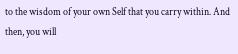to the wisdom of your own Self that you carry within. And then, you will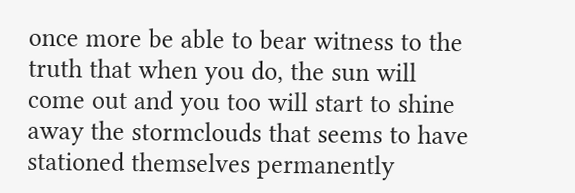once more be able to bear witness to the truth that when you do, the sun will come out and you too will start to shine away the stormclouds that seems to have stationed themselves permanently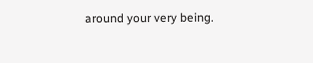around your very being.